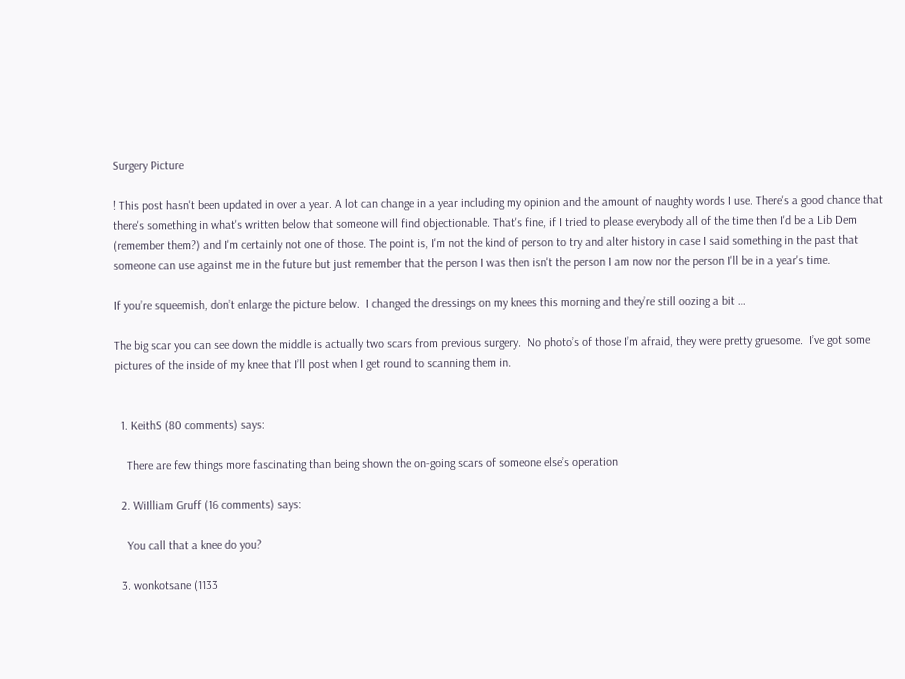Surgery Picture

! This post hasn't been updated in over a year. A lot can change in a year including my opinion and the amount of naughty words I use. There's a good chance that there's something in what's written below that someone will find objectionable. That's fine, if I tried to please everybody all of the time then I'd be a Lib Dem (remember them?) and I'm certainly not one of those. The point is, I'm not the kind of person to try and alter history in case I said something in the past that someone can use against me in the future but just remember that the person I was then isn't the person I am now nor the person I'll be in a year's time.

If you’re squeemish, don’t enlarge the picture below.  I changed the dressings on my knees this morning and they’re still oozing a bit …

The big scar you can see down the middle is actually two scars from previous surgery.  No photo’s of those I’m afraid, they were pretty gruesome.  I’ve got some pictures of the inside of my knee that I’ll post when I get round to scanning them in.


  1. KeithS (80 comments) says:

    There are few things more fascinating than being shown the on-going scars of someone else’s operation

  2. WiIlliam Gruff (16 comments) says:

    You call that a knee do you?

  3. wonkotsane (1133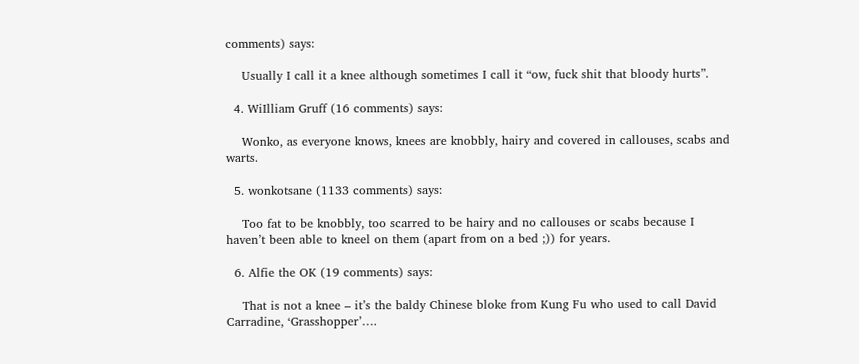comments) says:

    Usually I call it a knee although sometimes I call it “ow, fuck shit that bloody hurts”.

  4. WiIlliam Gruff (16 comments) says:

    Wonko, as everyone knows, knees are knobbly, hairy and covered in callouses, scabs and warts.

  5. wonkotsane (1133 comments) says:

    Too fat to be knobbly, too scarred to be hairy and no callouses or scabs because I haven’t been able to kneel on them (apart from on a bed ;)) for years.

  6. Alfie the OK (19 comments) says:

    That is not a knee – it’s the baldy Chinese bloke from Kung Fu who used to call David Carradine, ‘Grasshopper’….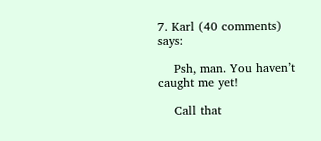7. Karl (40 comments) says:

    Psh, man. You haven’t caught me yet!

    Call that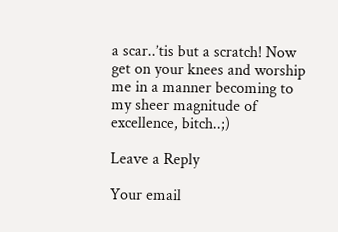a scar..’tis but a scratch! Now get on your knees and worship me in a manner becoming to my sheer magnitude of excellence, bitch..;)

Leave a Reply

Your email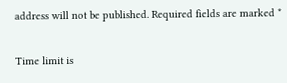address will not be published. Required fields are marked *

Time limit is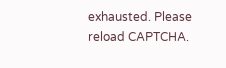exhausted. Please reload CAPTCHA.